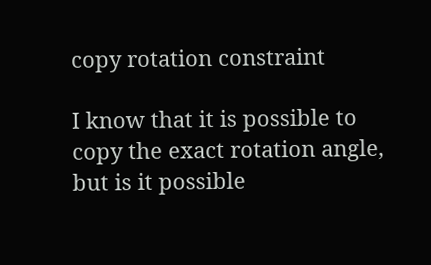copy rotation constraint

I know that it is possible to copy the exact rotation angle, but is it possible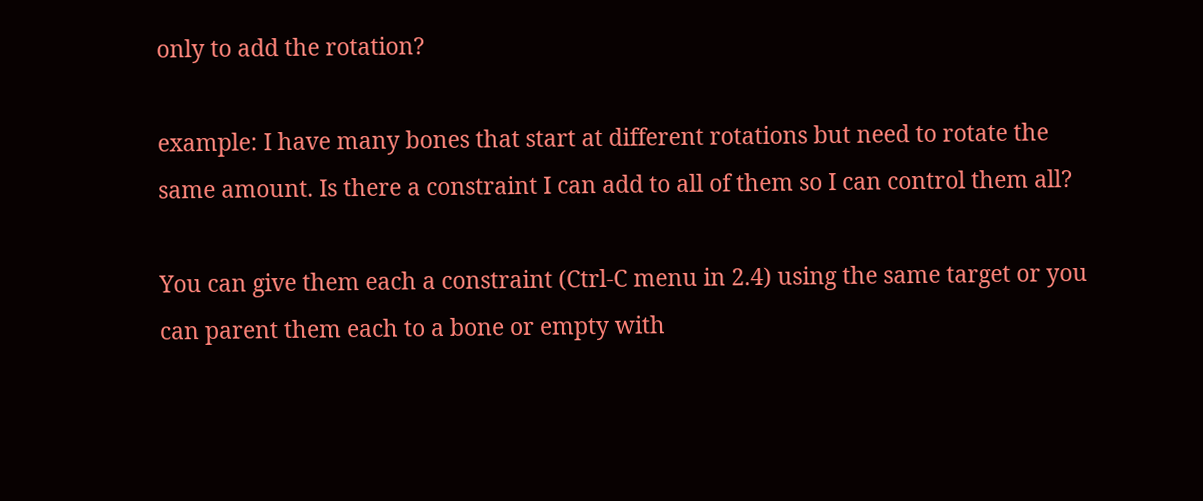only to add the rotation?

example: I have many bones that start at different rotations but need to rotate the same amount. Is there a constraint I can add to all of them so I can control them all?

You can give them each a constraint (Ctrl-C menu in 2.4) using the same target or you can parent them each to a bone or empty with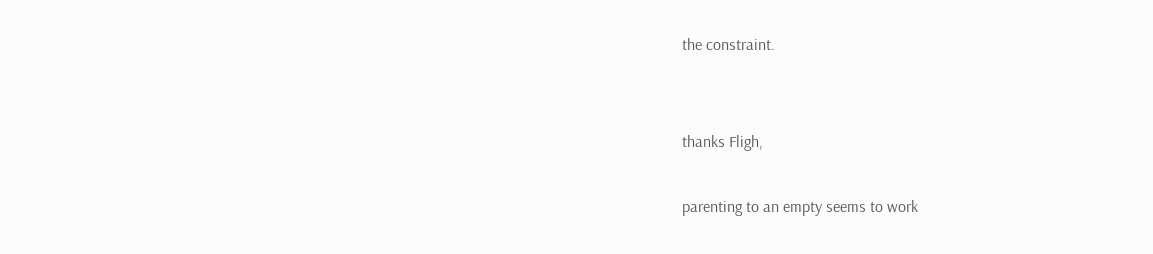the constraint.


thanks Fligh,

parenting to an empty seems to work